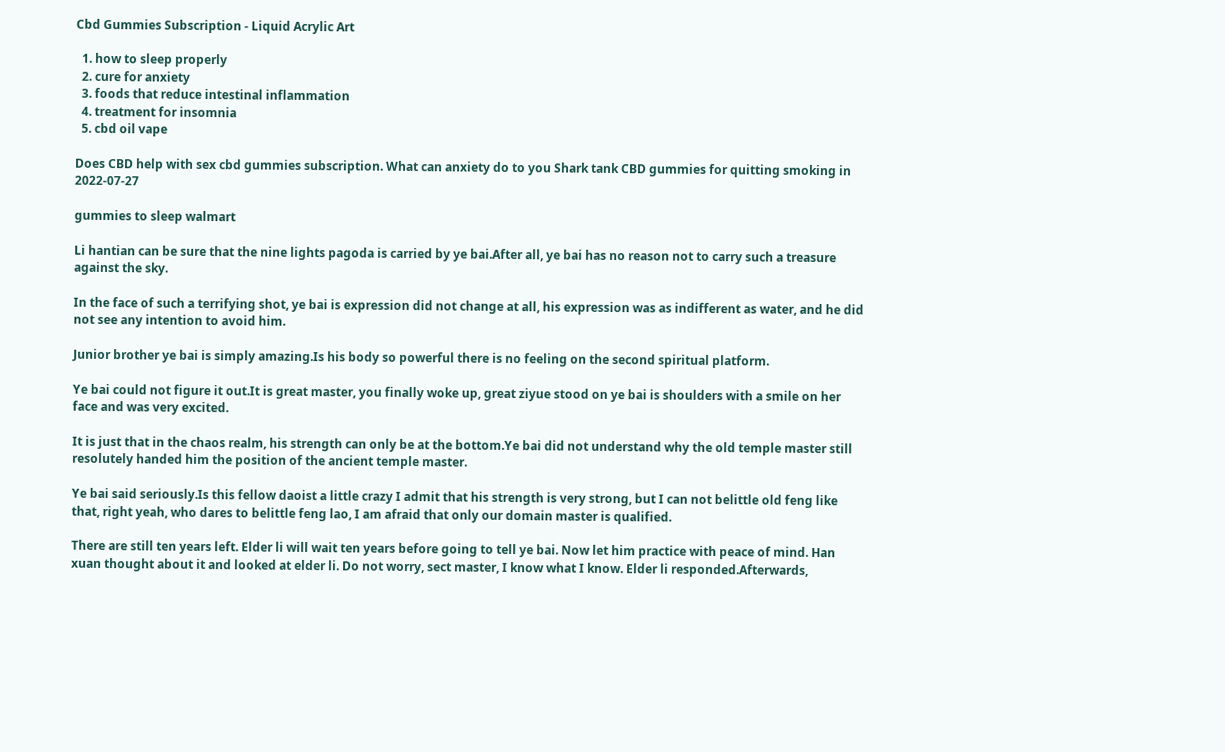Cbd Gummies Subscription - Liquid Acrylic Art

  1. how to sleep properly
  2. cure for anxiety
  3. foods that reduce intestinal inflammation
  4. treatment for insomnia
  5. cbd oil vape

Does CBD help with sex cbd gummies subscription. What can anxiety do to you Shark tank CBD gummies for quitting smoking in 2022-07-27

gummies to sleep walmart

Li hantian can be sure that the nine lights pagoda is carried by ye bai.After all, ye bai has no reason not to carry such a treasure against the sky.

In the face of such a terrifying shot, ye bai is expression did not change at all, his expression was as indifferent as water, and he did not see any intention to avoid him.

Junior brother ye bai is simply amazing.Is his body so powerful there is no feeling on the second spiritual platform.

Ye bai could not figure it out.It is great master, you finally woke up, great ziyue stood on ye bai is shoulders with a smile on her face and was very excited.

It is just that in the chaos realm, his strength can only be at the bottom.Ye bai did not understand why the old temple master still resolutely handed him the position of the ancient temple master.

Ye bai said seriously.Is this fellow daoist a little crazy I admit that his strength is very strong, but I can not belittle old feng like that, right yeah, who dares to belittle feng lao, I am afraid that only our domain master is qualified.

There are still ten years left. Elder li will wait ten years before going to tell ye bai. Now let him practice with peace of mind. Han xuan thought about it and looked at elder li. Do not worry, sect master, I know what I know. Elder li responded.Afterwards,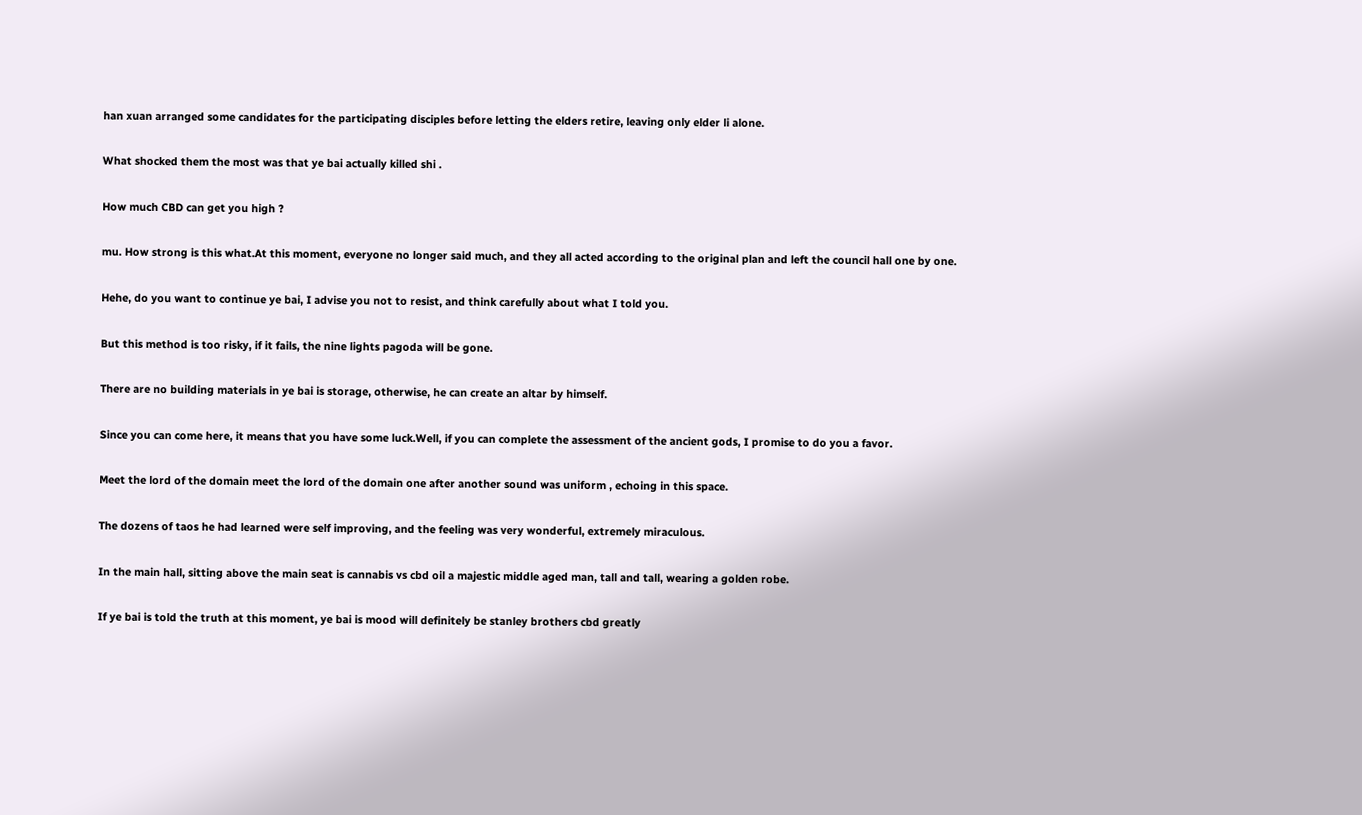han xuan arranged some candidates for the participating disciples before letting the elders retire, leaving only elder li alone.

What shocked them the most was that ye bai actually killed shi .

How much CBD can get you high ?

mu. How strong is this what.At this moment, everyone no longer said much, and they all acted according to the original plan and left the council hall one by one.

Hehe, do you want to continue ye bai, I advise you not to resist, and think carefully about what I told you.

But this method is too risky, if it fails, the nine lights pagoda will be gone.

There are no building materials in ye bai is storage, otherwise, he can create an altar by himself.

Since you can come here, it means that you have some luck.Well, if you can complete the assessment of the ancient gods, I promise to do you a favor.

Meet the lord of the domain meet the lord of the domain one after another sound was uniform , echoing in this space.

The dozens of taos he had learned were self improving, and the feeling was very wonderful, extremely miraculous.

In the main hall, sitting above the main seat is cannabis vs cbd oil a majestic middle aged man, tall and tall, wearing a golden robe.

If ye bai is told the truth at this moment, ye bai is mood will definitely be stanley brothers cbd greatly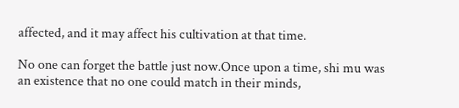affected, and it may affect his cultivation at that time.

No one can forget the battle just now.Once upon a time, shi mu was an existence that no one could match in their minds,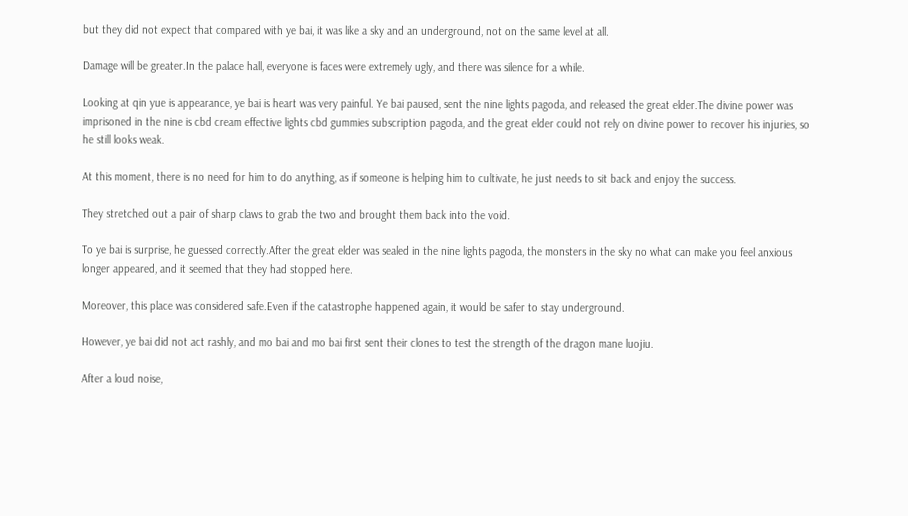but they did not expect that compared with ye bai, it was like a sky and an underground, not on the same level at all.

Damage will be greater.In the palace hall, everyone is faces were extremely ugly, and there was silence for a while.

Looking at qin yue is appearance, ye bai is heart was very painful. Ye bai paused, sent the nine lights pagoda, and released the great elder.The divine power was imprisoned in the nine is cbd cream effective lights cbd gummies subscription pagoda, and the great elder could not rely on divine power to recover his injuries, so he still looks weak.

At this moment, there is no need for him to do anything, as if someone is helping him to cultivate, he just needs to sit back and enjoy the success.

They stretched out a pair of sharp claws to grab the two and brought them back into the void.

To ye bai is surprise, he guessed correctly.After the great elder was sealed in the nine lights pagoda, the monsters in the sky no what can make you feel anxious longer appeared, and it seemed that they had stopped here.

Moreover, this place was considered safe.Even if the catastrophe happened again, it would be safer to stay underground.

However, ye bai did not act rashly, and mo bai and mo bai first sent their clones to test the strength of the dragon mane luojiu.

After a loud noise,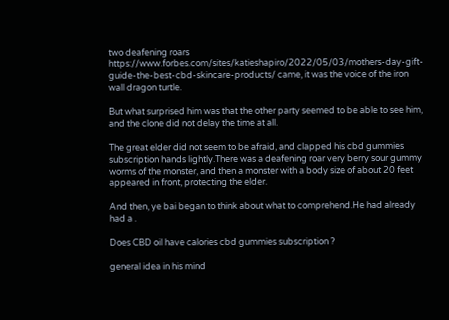two deafening roars https://www.forbes.com/sites/katieshapiro/2022/05/03/mothers-day-gift-guide-the-best-cbd-skincare-products/ came, it was the voice of the iron wall dragon turtle.

But what surprised him was that the other party seemed to be able to see him, and the clone did not delay the time at all.

The great elder did not seem to be afraid, and clapped his cbd gummies subscription hands lightly.There was a deafening roar very berry sour gummy worms of the monster, and then a monster with a body size of about 20 feet appeared in front, protecting the elder.

And then, ye bai began to think about what to comprehend.He had already had a .

Does CBD oil have calories cbd gummies subscription ?

general idea in his mind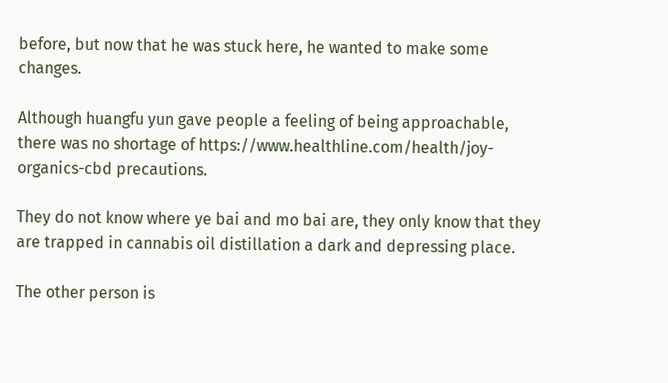before, but now that he was stuck here, he wanted to make some changes.

Although huangfu yun gave people a feeling of being approachable, there was no shortage of https://www.healthline.com/health/joy-organics-cbd precautions.

They do not know where ye bai and mo bai are, they only know that they are trapped in cannabis oil distillation a dark and depressing place.

The other person is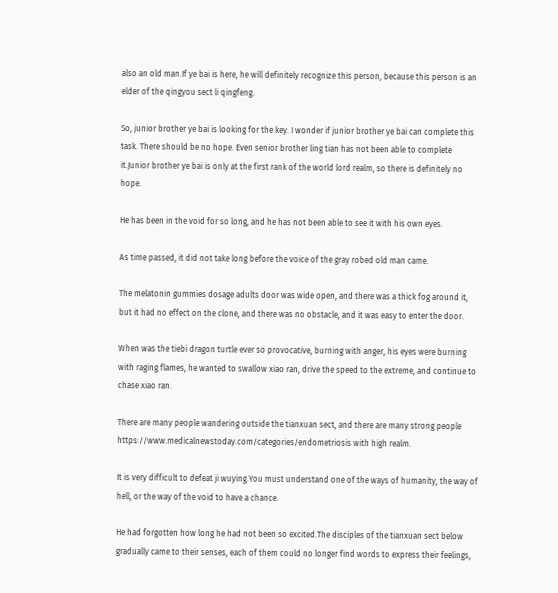also an old man.If ye bai is here, he will definitely recognize this person, because this person is an elder of the qingyou sect li qingfeng.

So, junior brother ye bai is looking for the key. I wonder if junior brother ye bai can complete this task. There should be no hope. Even senior brother ling tian has not been able to complete it.Junior brother ye bai is only at the first rank of the world lord realm, so there is definitely no hope.

He has been in the void for so long, and he has not been able to see it with his own eyes.

As time passed, it did not take long before the voice of the gray robed old man came.

The melatonin gummies dosage adults door was wide open, and there was a thick fog around it, but it had no effect on the clone, and there was no obstacle, and it was easy to enter the door.

When was the tiebi dragon turtle ever so provocative, burning with anger, his eyes were burning with raging flames, he wanted to swallow xiao ran, drive the speed to the extreme, and continue to chase xiao ran.

There are many people wandering outside the tianxuan sect, and there are many strong people https://www.medicalnewstoday.com/categories/endometriosis with high realm.

It is very difficult to defeat ji wuying.You must understand one of the ways of humanity, the way of hell, or the way of the void to have a chance.

He had forgotten how long he had not been so excited.The disciples of the tianxuan sect below gradually came to their senses, each of them could no longer find words to express their feelings,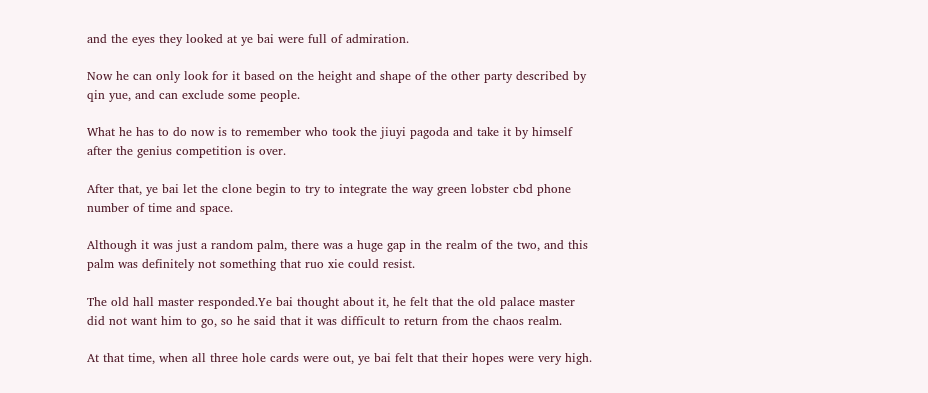and the eyes they looked at ye bai were full of admiration.

Now he can only look for it based on the height and shape of the other party described by qin yue, and can exclude some people.

What he has to do now is to remember who took the jiuyi pagoda and take it by himself after the genius competition is over.

After that, ye bai let the clone begin to try to integrate the way green lobster cbd phone number of time and space.

Although it was just a random palm, there was a huge gap in the realm of the two, and this palm was definitely not something that ruo xie could resist.

The old hall master responded.Ye bai thought about it, he felt that the old palace master did not want him to go, so he said that it was difficult to return from the chaos realm.

At that time, when all three hole cards were out, ye bai felt that their hopes were very high.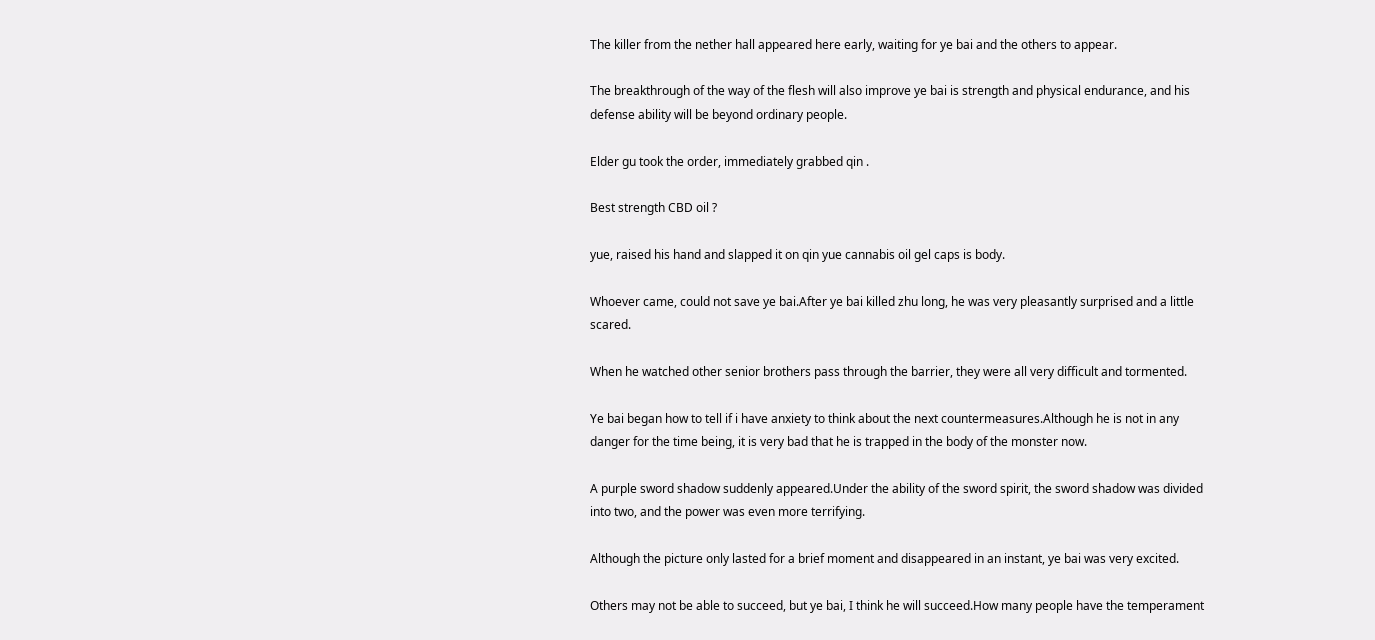The killer from the nether hall appeared here early, waiting for ye bai and the others to appear.

The breakthrough of the way of the flesh will also improve ye bai is strength and physical endurance, and his defense ability will be beyond ordinary people.

Elder gu took the order, immediately grabbed qin .

Best strength CBD oil ?

yue, raised his hand and slapped it on qin yue cannabis oil gel caps is body.

Whoever came, could not save ye bai.After ye bai killed zhu long, he was very pleasantly surprised and a little scared.

When he watched other senior brothers pass through the barrier, they were all very difficult and tormented.

Ye bai began how to tell if i have anxiety to think about the next countermeasures.Although he is not in any danger for the time being, it is very bad that he is trapped in the body of the monster now.

A purple sword shadow suddenly appeared.Under the ability of the sword spirit, the sword shadow was divided into two, and the power was even more terrifying.

Although the picture only lasted for a brief moment and disappeared in an instant, ye bai was very excited.

Others may not be able to succeed, but ye bai, I think he will succeed.How many people have the temperament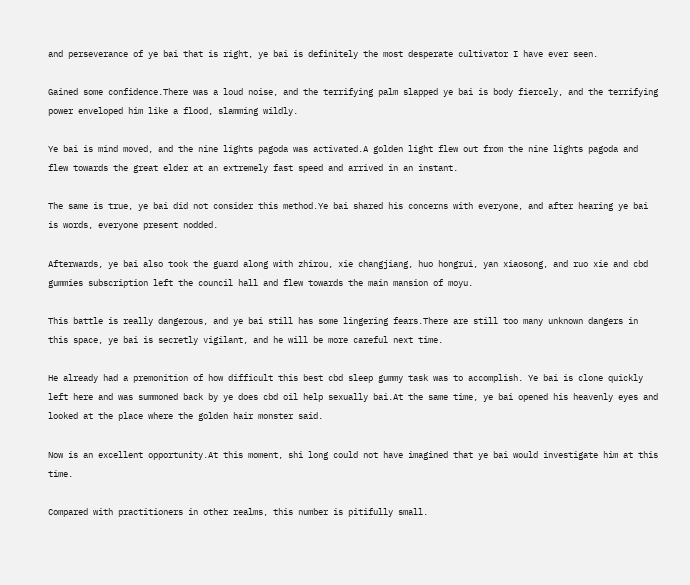and perseverance of ye bai that is right, ye bai is definitely the most desperate cultivator I have ever seen.

Gained some confidence.There was a loud noise, and the terrifying palm slapped ye bai is body fiercely, and the terrifying power enveloped him like a flood, slamming wildly.

Ye bai is mind moved, and the nine lights pagoda was activated.A golden light flew out from the nine lights pagoda and flew towards the great elder at an extremely fast speed and arrived in an instant.

The same is true, ye bai did not consider this method.Ye bai shared his concerns with everyone, and after hearing ye bai is words, everyone present nodded.

Afterwards, ye bai also took the guard along with zhirou, xie changjiang, huo hongrui, yan xiaosong, and ruo xie and cbd gummies subscription left the council hall and flew towards the main mansion of moyu.

This battle is really dangerous, and ye bai still has some lingering fears.There are still too many unknown dangers in this space, ye bai is secretly vigilant, and he will be more careful next time.

He already had a premonition of how difficult this best cbd sleep gummy task was to accomplish. Ye bai is clone quickly left here and was summoned back by ye does cbd oil help sexually bai.At the same time, ye bai opened his heavenly eyes and looked at the place where the golden hair monster said.

Now is an excellent opportunity.At this moment, shi long could not have imagined that ye bai would investigate him at this time.

Compared with practitioners in other realms, this number is pitifully small.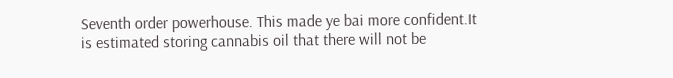Seventh order powerhouse. This made ye bai more confident.It is estimated storing cannabis oil that there will not be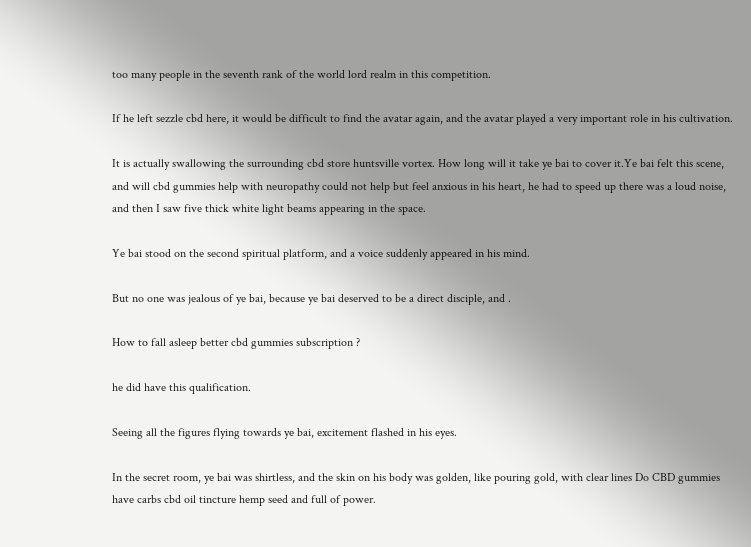too many people in the seventh rank of the world lord realm in this competition.

If he left sezzle cbd here, it would be difficult to find the avatar again, and the avatar played a very important role in his cultivation.

It is actually swallowing the surrounding cbd store huntsville vortex. How long will it take ye bai to cover it.Ye bai felt this scene, and will cbd gummies help with neuropathy could not help but feel anxious in his heart, he had to speed up there was a loud noise, and then I saw five thick white light beams appearing in the space.

Ye bai stood on the second spiritual platform, and a voice suddenly appeared in his mind.

But no one was jealous of ye bai, because ye bai deserved to be a direct disciple, and .

How to fall asleep better cbd gummies subscription ?

he did have this qualification.

Seeing all the figures flying towards ye bai, excitement flashed in his eyes.

In the secret room, ye bai was shirtless, and the skin on his body was golden, like pouring gold, with clear lines Do CBD gummies have carbs cbd oil tincture hemp seed and full of power.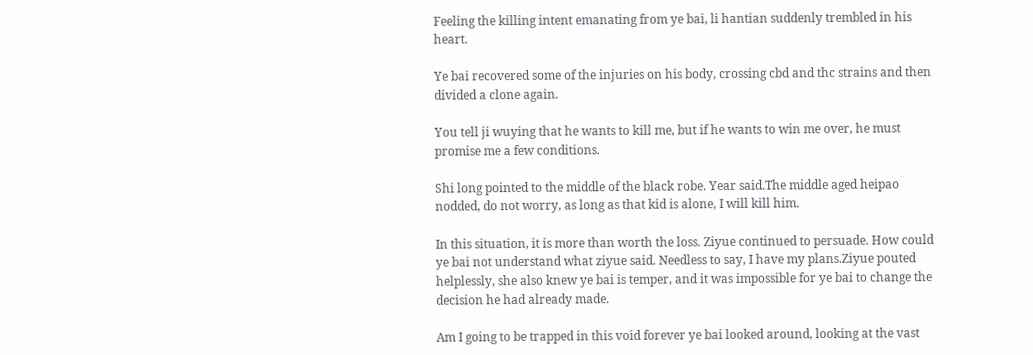Feeling the killing intent emanating from ye bai, li hantian suddenly trembled in his heart.

Ye bai recovered some of the injuries on his body, crossing cbd and thc strains and then divided a clone again.

You tell ji wuying that he wants to kill me, but if he wants to win me over, he must promise me a few conditions.

Shi long pointed to the middle of the black robe. Year said.The middle aged heipao nodded, do not worry, as long as that kid is alone, I will kill him.

In this situation, it is more than worth the loss. Ziyue continued to persuade. How could ye bai not understand what ziyue said. Needless to say, I have my plans.Ziyue pouted helplessly, she also knew ye bai is temper, and it was impossible for ye bai to change the decision he had already made.

Am I going to be trapped in this void forever ye bai looked around, looking at the vast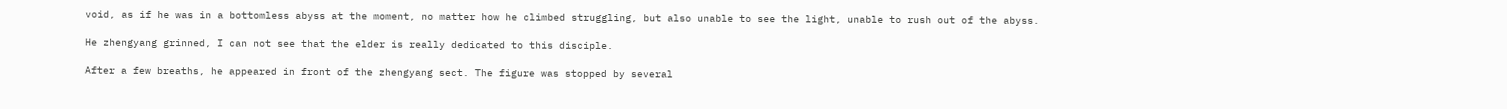void, as if he was in a bottomless abyss at the moment, no matter how he climbed struggling, but also unable to see the light, unable to rush out of the abyss.

He zhengyang grinned, I can not see that the elder is really dedicated to this disciple.

After a few breaths, he appeared in front of the zhengyang sect. The figure was stopped by several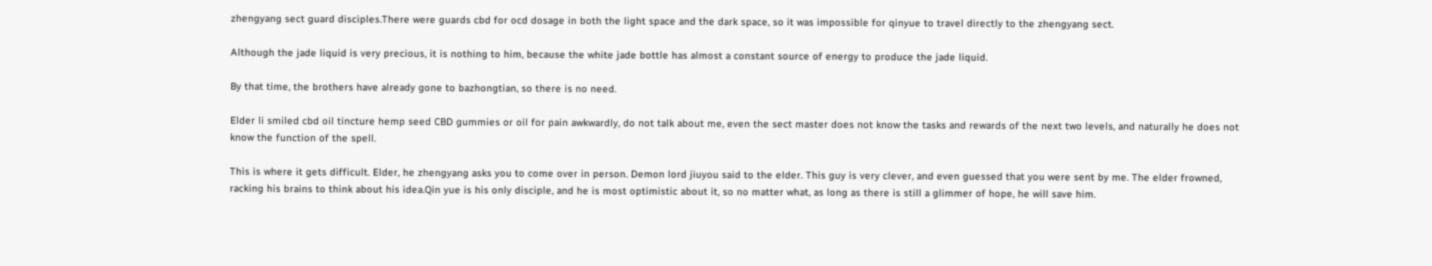zhengyang sect guard disciples.There were guards cbd for ocd dosage in both the light space and the dark space, so it was impossible for qinyue to travel directly to the zhengyang sect.

Although the jade liquid is very precious, it is nothing to him, because the white jade bottle has almost a constant source of energy to produce the jade liquid.

By that time, the brothers have already gone to bazhongtian, so there is no need.

Elder li smiled cbd oil tincture hemp seed CBD gummies or oil for pain awkwardly, do not talk about me, even the sect master does not know the tasks and rewards of the next two levels, and naturally he does not know the function of the spell.

This is where it gets difficult. Elder, he zhengyang asks you to come over in person. Demon lord jiuyou said to the elder. This guy is very clever, and even guessed that you were sent by me. The elder frowned, racking his brains to think about his idea.Qin yue is his only disciple, and he is most optimistic about it, so no matter what, as long as there is still a glimmer of hope, he will save him.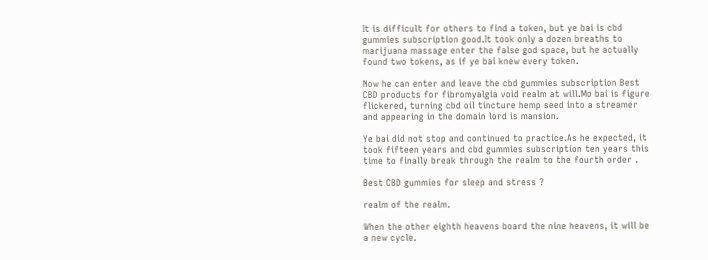It is difficult for others to find a token, but ye bai is cbd gummies subscription good.It took only a dozen breaths to marijuana massage enter the false god space, but he actually found two tokens, as if ye bai knew every token.

Now he can enter and leave the cbd gummies subscription Best CBD products for fibromyalgia void realm at will.Mo bai is figure flickered, turning cbd oil tincture hemp seed into a streamer and appearing in the domain lord is mansion.

Ye bai did not stop and continued to practice.As he expected, it took fifteen years and cbd gummies subscription ten years this time to finally break through the realm to the fourth order .

Best CBD gummies for sleep and stress ?

realm of the realm.

When the other eighth heavens board the nine heavens, it will be a new cycle.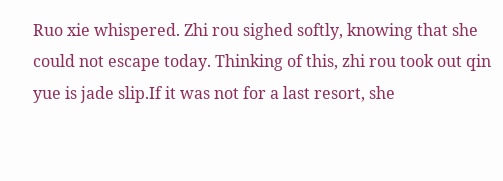Ruo xie whispered. Zhi rou sighed softly, knowing that she could not escape today. Thinking of this, zhi rou took out qin yue is jade slip.If it was not for a last resort, she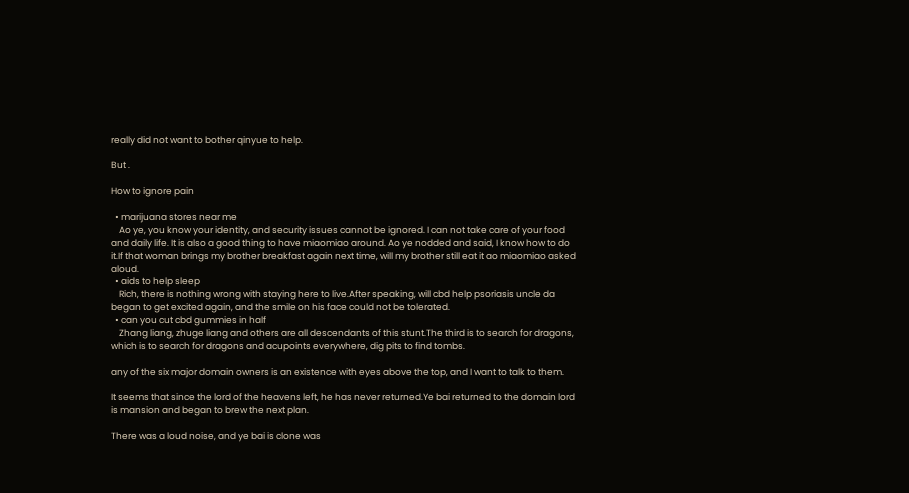really did not want to bother qinyue to help.

But .

How to ignore pain

  • marijuana stores near me
    Ao ye, you know your identity, and security issues cannot be ignored. I can not take care of your food and daily life. It is also a good thing to have miaomiao around. Ao ye nodded and said, I know how to do it.If that woman brings my brother breakfast again next time, will my brother still eat it ao miaomiao asked aloud.
  • aids to help sleep
    Rich, there is nothing wrong with staying here to live.After speaking, will cbd help psoriasis uncle da began to get excited again, and the smile on his face could not be tolerated.
  • can you cut cbd gummies in half
    Zhang liang, zhuge liang and others are all descendants of this stunt.The third is to search for dragons, which is to search for dragons and acupoints everywhere, dig pits to find tombs.

any of the six major domain owners is an existence with eyes above the top, and I want to talk to them.

It seems that since the lord of the heavens left, he has never returned.Ye bai returned to the domain lord is mansion and began to brew the next plan.

There was a loud noise, and ye bai is clone was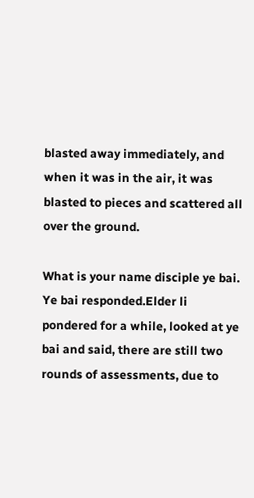blasted away immediately, and when it was in the air, it was blasted to pieces and scattered all over the ground.

What is your name disciple ye bai. Ye bai responded.Elder li pondered for a while, looked at ye bai and said, there are still two rounds of assessments, due to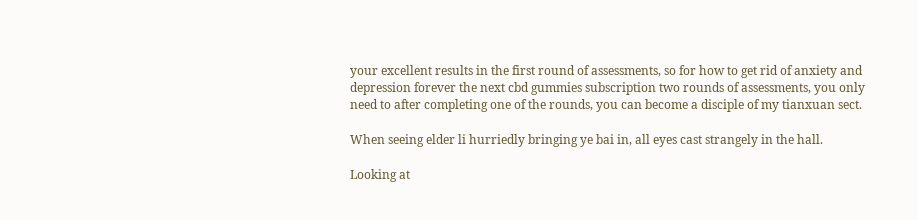your excellent results in the first round of assessments, so for how to get rid of anxiety and depression forever the next cbd gummies subscription two rounds of assessments, you only need to after completing one of the rounds, you can become a disciple of my tianxuan sect.

When seeing elder li hurriedly bringing ye bai in, all eyes cast strangely in the hall.

Looking at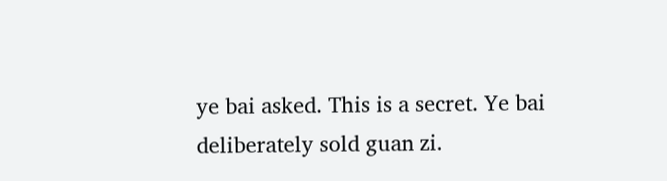ye bai asked. This is a secret. Ye bai deliberately sold guan zi.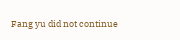Fang yu did not continue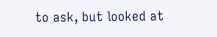to ask, but looked at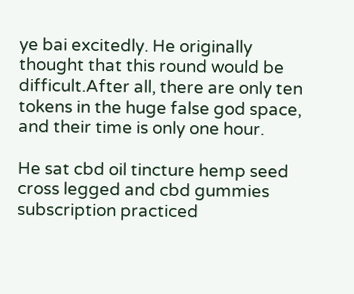ye bai excitedly. He originally thought that this round would be difficult.After all, there are only ten tokens in the huge false god space, and their time is only one hour.

He sat cbd oil tincture hemp seed cross legged and cbd gummies subscription practiced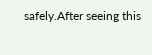safely.After seeing this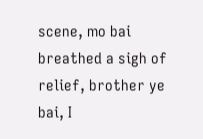scene, mo bai breathed a sigh of relief, brother ye bai, I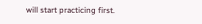will start practicing first.